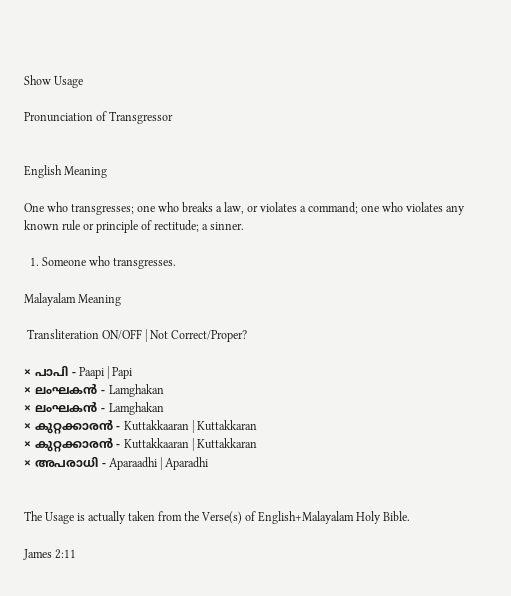Show Usage

Pronunciation of Transgressor


English Meaning

One who transgresses; one who breaks a law, or violates a command; one who violates any known rule or principle of rectitude; a sinner.

  1. Someone who transgresses.

Malayalam Meaning

 Transliteration ON/OFF | Not Correct/Proper?

× പാപി - Paapi | Papi
× ലംഘകൻ - Lamghakan
× ലംഘകന്‍ - Lamghakan
× കുറ്റക്കാരന്‍ - Kuttakkaaran | Kuttakkaran
× കുറ്റക്കാരൻ - Kuttakkaaran | Kuttakkaran
× അപരാധി - Aparaadhi | Aparadhi


The Usage is actually taken from the Verse(s) of English+Malayalam Holy Bible.

James 2:11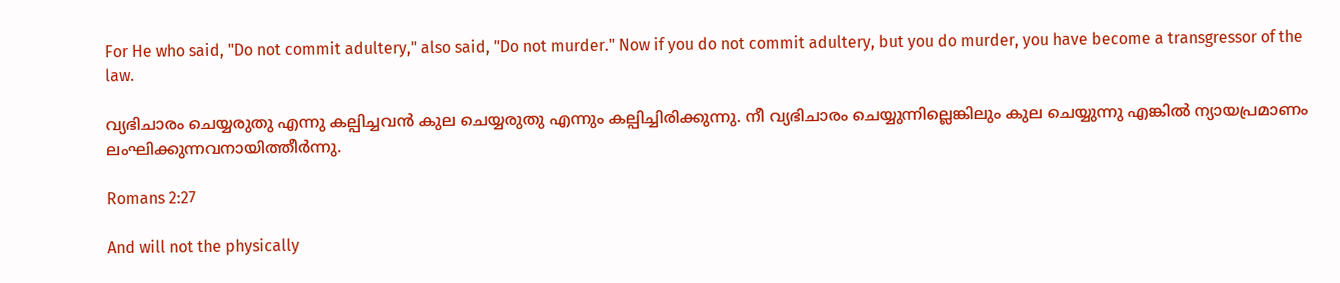For He who said, "Do not commit adultery," also said, "Do not murder." Now if you do not commit adultery, but you do murder, you have become a transgressor of the law.

വ്യഭിചാരം ചെയ്യരുതു എന്നു കല്പിച്ചവൻ കുല ചെയ്യരുതു എന്നും കല്പിച്ചിരിക്കുന്നു. നീ വ്യഭിചാരം ചെയ്യുന്നില്ലെങ്കിലും കുല ചെയ്യുന്നു എങ്കിൽ ന്യായപ്രമാണം ലംഘിക്കുന്നവനായിത്തീർന്നു.

Romans 2:27

And will not the physically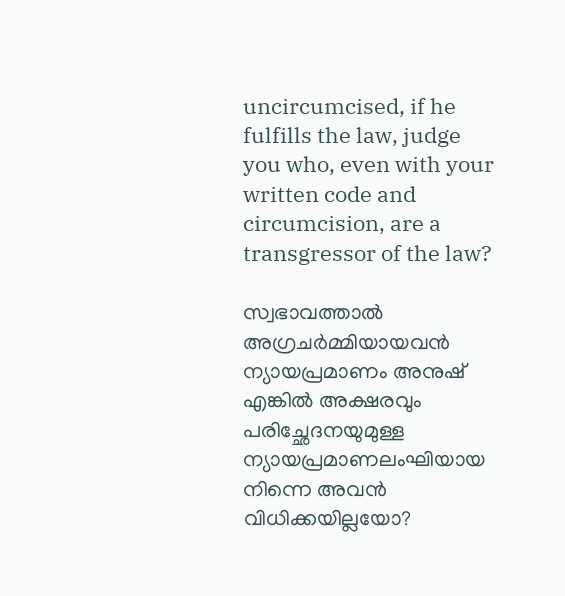uncircumcised, if he fulfills the law, judge you who, even with your written code and circumcision, are a transgressor of the law?

സ്വഭാവത്താൽ അഗ്രചർമ്മിയായവൻ ന്യായപ്രമാണം അനുഷ് എങ്കിൽ അക്ഷരവും പരിച്ഛേദനയുമുള്ള ന്യായപ്രമാണലംഘിയായ നിന്നെ അവൻ വിധിക്കയില്ലയോ?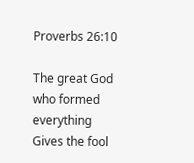Proverbs 26:10

The great God who formed everything Gives the fool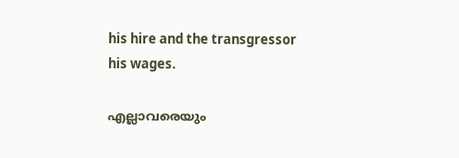his hire and the transgressor his wages.

എല്ലാവരെയും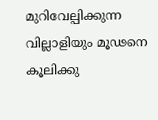മുറിവേല്പിക്കുന്ന വില്ലാളിയും മൂഢനെ കൂലിക്കു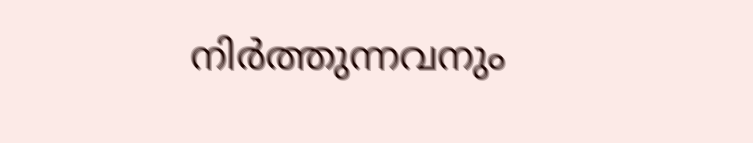നിർത്തുന്നവനും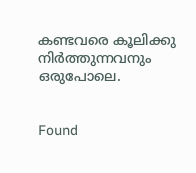കണ്ടവരെ കൂലിക്കു നിർത്തുന്നവനും ഒരുപോലെ.


Found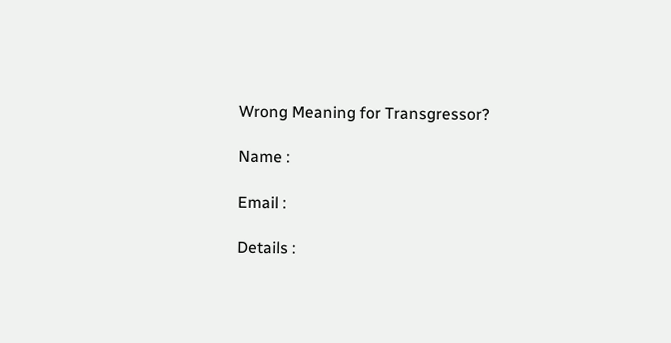Wrong Meaning for Transgressor?

Name :

Email :

Details :